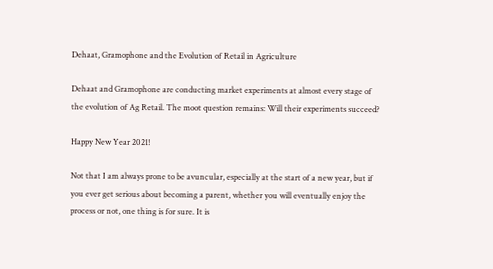Dehaat, Gramophone and the Evolution of Retail in Agriculture

Dehaat and Gramophone are conducting market experiments at almost every stage of the evolution of Ag Retail. The moot question remains: Will their experiments succeed?

Happy New Year 2021!

Not that I am always prone to be avuncular, especially at the start of a new year, but if you ever get serious about becoming a parent, whether you will eventually enjoy the process or not, one thing is for sure. It is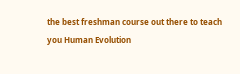the best freshman course out there to teach you Human Evolution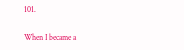101.

When I became a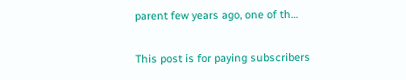parent few years ago, one of th…

This post is for paying subscribers